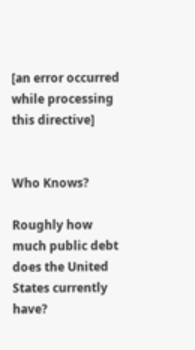[an error occurred while processing this directive]


Who Knows?

Roughly how much public debt does the United States currently have?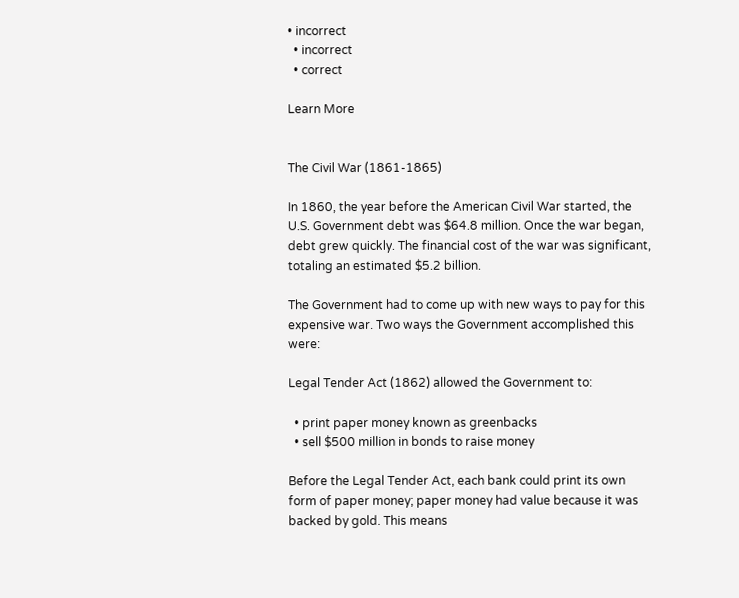• incorrect
  • incorrect
  • correct

Learn More


The Civil War (1861-1865)

In 1860, the year before the American Civil War started, the U.S. Government debt was $64.8 million. Once the war began, debt grew quickly. The financial cost of the war was significant, totaling an estimated $5.2 billion.

The Government had to come up with new ways to pay for this expensive war. Two ways the Government accomplished this were:

Legal Tender Act (1862) allowed the Government to:

  • print paper money known as greenbacks
  • sell $500 million in bonds to raise money

Before the Legal Tender Act, each bank could print its own form of paper money; paper money had value because it was backed by gold. This means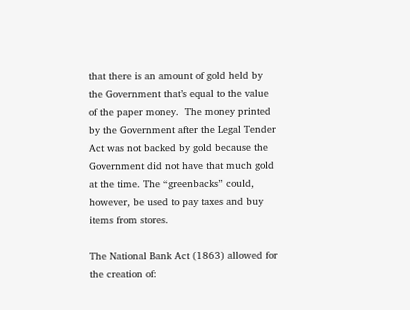that there is an amount of gold held by the Government that’s equal to the value of the paper money.  The money printed by the Government after the Legal Tender Act was not backed by gold because the Government did not have that much gold at the time. The “greenbacks” could, however, be used to pay taxes and buy items from stores.

The National Bank Act (1863) allowed for the creation of: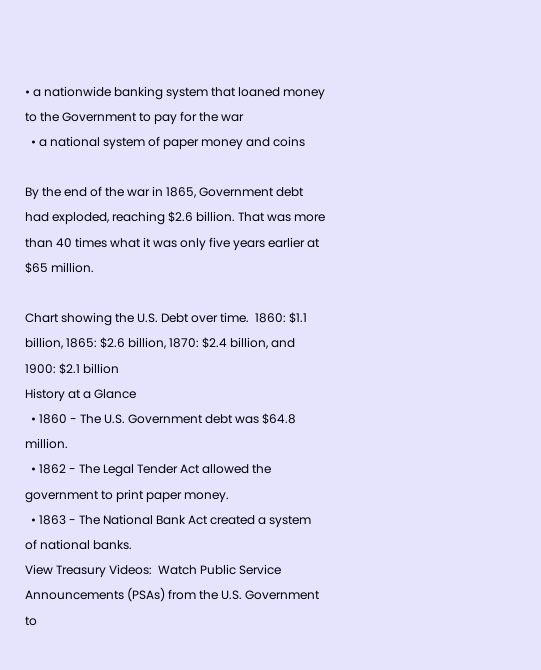• a nationwide banking system that loaned money to the Government to pay for the war
  • a national system of paper money and coins

By the end of the war in 1865, Government debt had exploded, reaching $2.6 billion. That was more than 40 times what it was only five years earlier at $65 million.

Chart showing the U.S. Debt over time.  1860: $1.1 billion, 1865: $2.6 billion, 1870: $2.4 billion, and 1900: $2.1 billion
History at a Glance
  • 1860 - The U.S. Government debt was $64.8 million.
  • 1862 - The Legal Tender Act allowed the government to print paper money.
  • 1863 - The National Bank Act created a system of national banks.
View Treasury Videos:  Watch Public Service Announcements (PSAs) from the U.S. Government to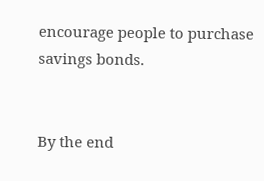encourage people to purchase savings bonds.


By the end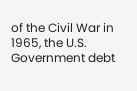of the Civil War in 1965, the U.S. Government debt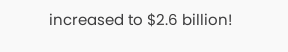increased to $2.6 billion!